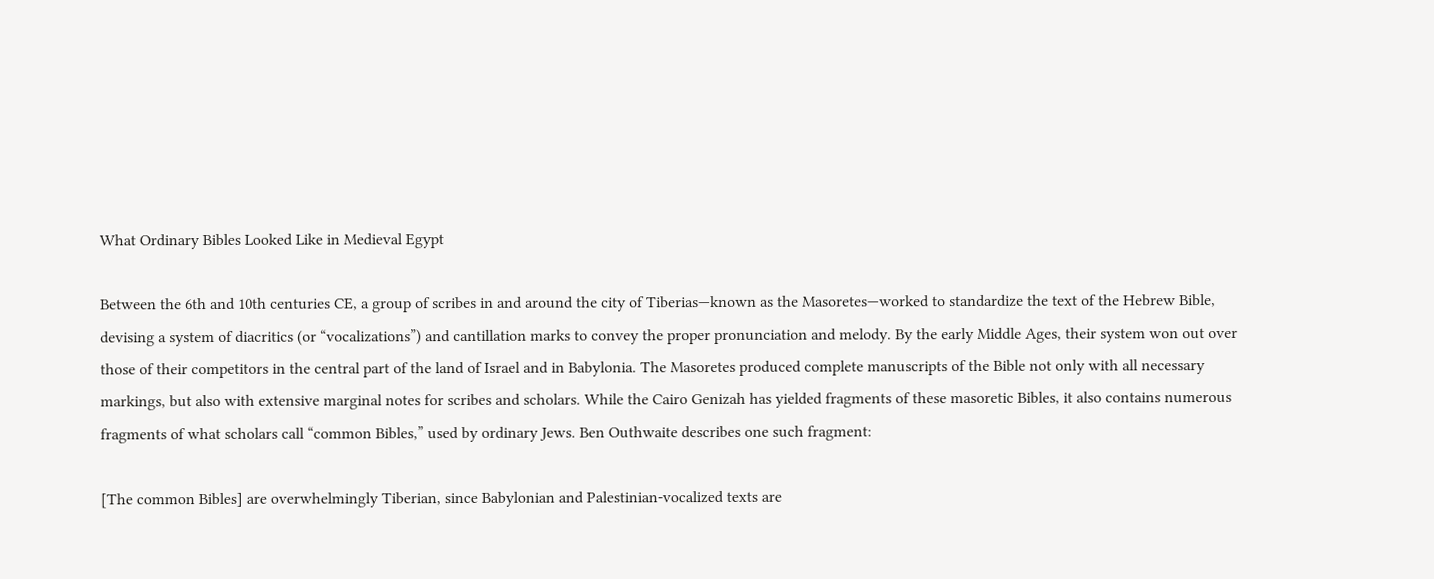What Ordinary Bibles Looked Like in Medieval Egypt

Between the 6th and 10th centuries CE, a group of scribes in and around the city of Tiberias—known as the Masoretes—worked to standardize the text of the Hebrew Bible, devising a system of diacritics (or “vocalizations”) and cantillation marks to convey the proper pronunciation and melody. By the early Middle Ages, their system won out over those of their competitors in the central part of the land of Israel and in Babylonia. The Masoretes produced complete manuscripts of the Bible not only with all necessary markings, but also with extensive marginal notes for scribes and scholars. While the Cairo Genizah has yielded fragments of these masoretic Bibles, it also contains numerous fragments of what scholars call “common Bibles,” used by ordinary Jews. Ben Outhwaite describes one such fragment:

[The common Bibles] are overwhelmingly Tiberian, since Babylonian and Palestinian-vocalized texts are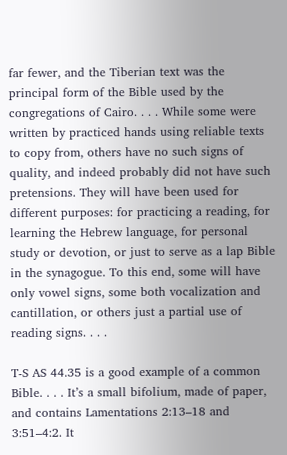far fewer, and the Tiberian text was the principal form of the Bible used by the congregations of Cairo. . . . While some were written by practiced hands using reliable texts to copy from, others have no such signs of quality, and indeed probably did not have such pretensions. They will have been used for different purposes: for practicing a reading, for learning the Hebrew language, for personal study or devotion, or just to serve as a lap Bible in the synagogue. To this end, some will have only vowel signs, some both vocalization and cantillation, or others just a partial use of reading signs. . . .

T-S AS 44.35 is a good example of a common Bible. . . . It’s a small bifolium, made of paper, and contains Lamentations 2:13–18 and 3:51–4:2. It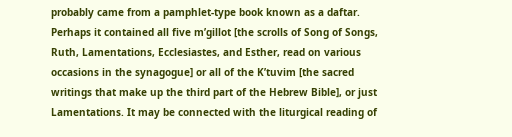probably came from a pamphlet-type book known as a daftar. Perhaps it contained all five m’gillot [the scrolls of Song of Songs, Ruth, Lamentations, Ecclesiastes, and Esther, read on various occasions in the synagogue] or all of the K’tuvim [the sacred writings that make up the third part of the Hebrew Bible], or just Lamentations. It may be connected with the liturgical reading of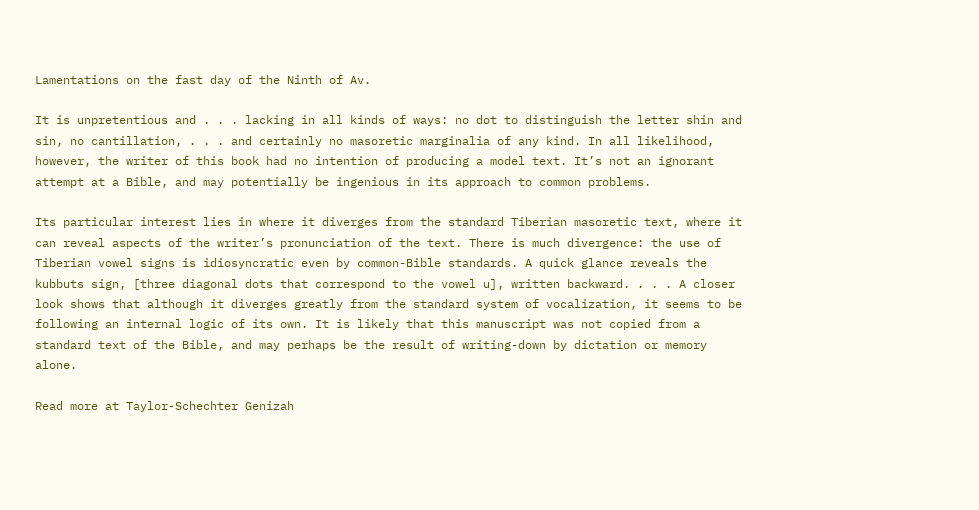Lamentations on the fast day of the Ninth of Av.

It is unpretentious and . . . lacking in all kinds of ways: no dot to distinguish the letter shin and sin, no cantillation, . . . and certainly no masoretic marginalia of any kind. In all likelihood, however, the writer of this book had no intention of producing a model text. It’s not an ignorant attempt at a Bible, and may potentially be ingenious in its approach to common problems.

Its particular interest lies in where it diverges from the standard Tiberian masoretic text, where it can reveal aspects of the writer’s pronunciation of the text. There is much divergence: the use of Tiberian vowel signs is idiosyncratic even by common-Bible standards. A quick glance reveals the kubbuts sign, [three diagonal dots that correspond to the vowel u], written backward. . . . A closer look shows that although it diverges greatly from the standard system of vocalization, it seems to be following an internal logic of its own. It is likely that this manuscript was not copied from a standard text of the Bible, and may perhaps be the result of writing-down by dictation or memory alone.

Read more at Taylor-Schechter Genizah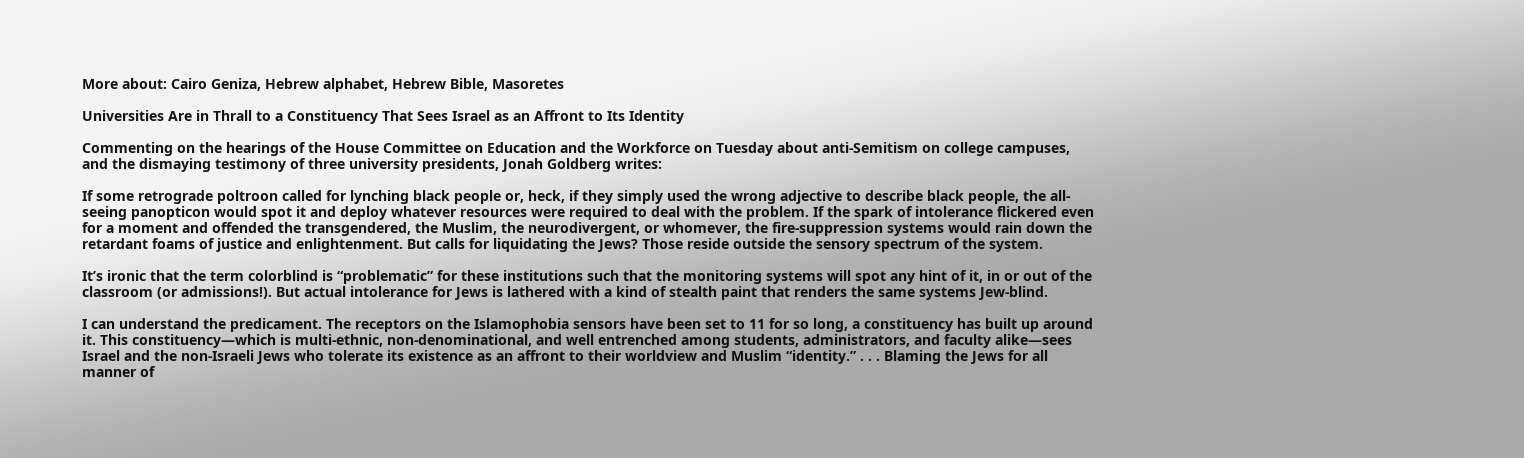More about: Cairo Geniza, Hebrew alphabet, Hebrew Bible, Masoretes

Universities Are in Thrall to a Constituency That Sees Israel as an Affront to Its Identity

Commenting on the hearings of the House Committee on Education and the Workforce on Tuesday about anti-Semitism on college campuses, and the dismaying testimony of three university presidents, Jonah Goldberg writes:

If some retrograde poltroon called for lynching black people or, heck, if they simply used the wrong adjective to describe black people, the all-seeing panopticon would spot it and deploy whatever resources were required to deal with the problem. If the spark of intolerance flickered even for a moment and offended the transgendered, the Muslim, the neurodivergent, or whomever, the fire-suppression systems would rain down the retardant foams of justice and enlightenment. But calls for liquidating the Jews? Those reside outside the sensory spectrum of the system.

It’s ironic that the term colorblind is “problematic” for these institutions such that the monitoring systems will spot any hint of it, in or out of the classroom (or admissions!). But actual intolerance for Jews is lathered with a kind of stealth paint that renders the same systems Jew-blind.

I can understand the predicament. The receptors on the Islamophobia sensors have been set to 11 for so long, a constituency has built up around it. This constituency—which is multi-ethnic, non-denominational, and well entrenched among students, administrators, and faculty alike—sees Israel and the non-Israeli Jews who tolerate its existence as an affront to their worldview and Muslim “identity.” . . . Blaming the Jews for all manner of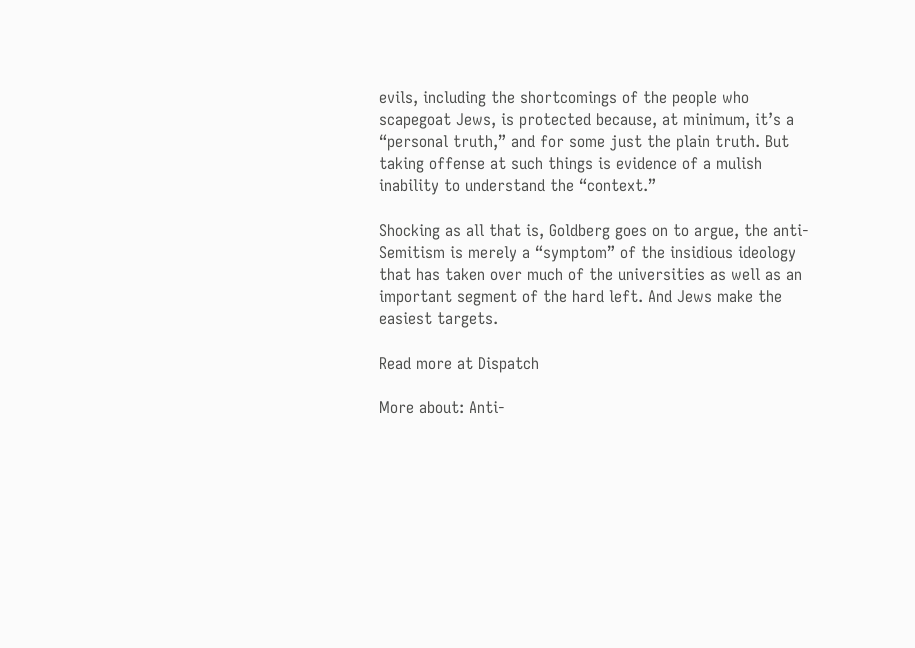evils, including the shortcomings of the people who scapegoat Jews, is protected because, at minimum, it’s a “personal truth,” and for some just the plain truth. But taking offense at such things is evidence of a mulish inability to understand the “context.”

Shocking as all that is, Goldberg goes on to argue, the anti-Semitism is merely a “symptom” of the insidious ideology that has taken over much of the universities as well as an important segment of the hard left. And Jews make the easiest targets.

Read more at Dispatch

More about: Anti-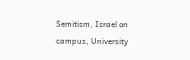Semitism, Israel on campus, University